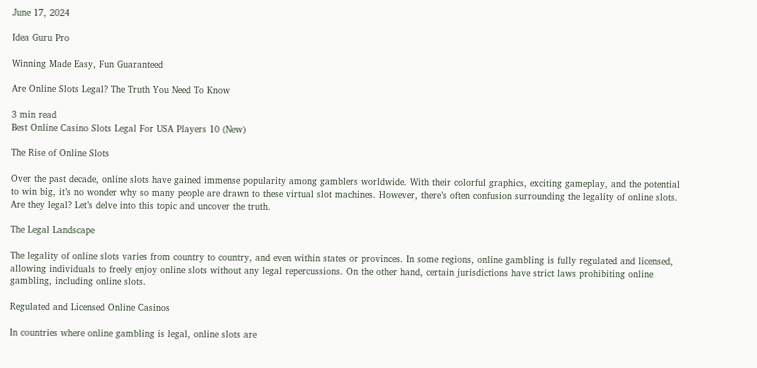June 17, 2024

Idea Guru Pro

Winning Made Easy, Fun Guaranteed

Are Online Slots Legal? The Truth You Need To Know

3 min read
Best Online Casino Slots Legal For USA Players 10 (New)

The Rise of Online Slots

Over the past decade, online slots have gained immense popularity among gamblers worldwide. With their colorful graphics, exciting gameplay, and the potential to win big, it’s no wonder why so many people are drawn to these virtual slot machines. However, there’s often confusion surrounding the legality of online slots. Are they legal? Let’s delve into this topic and uncover the truth.

The Legal Landscape

The legality of online slots varies from country to country, and even within states or provinces. In some regions, online gambling is fully regulated and licensed, allowing individuals to freely enjoy online slots without any legal repercussions. On the other hand, certain jurisdictions have strict laws prohibiting online gambling, including online slots.

Regulated and Licensed Online Casinos

In countries where online gambling is legal, online slots are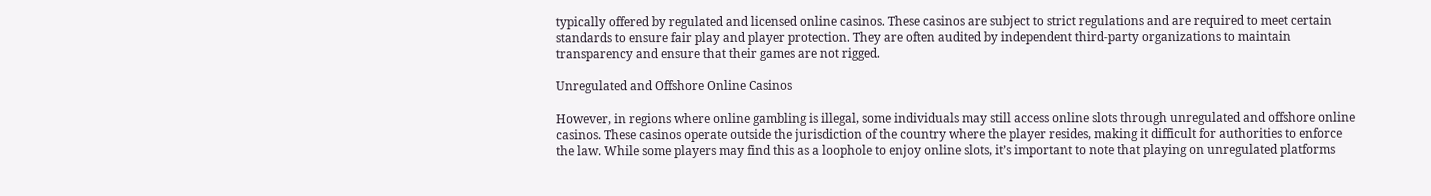typically offered by regulated and licensed online casinos. These casinos are subject to strict regulations and are required to meet certain standards to ensure fair play and player protection. They are often audited by independent third-party organizations to maintain transparency and ensure that their games are not rigged.

Unregulated and Offshore Online Casinos

However, in regions where online gambling is illegal, some individuals may still access online slots through unregulated and offshore online casinos. These casinos operate outside the jurisdiction of the country where the player resides, making it difficult for authorities to enforce the law. While some players may find this as a loophole to enjoy online slots, it’s important to note that playing on unregulated platforms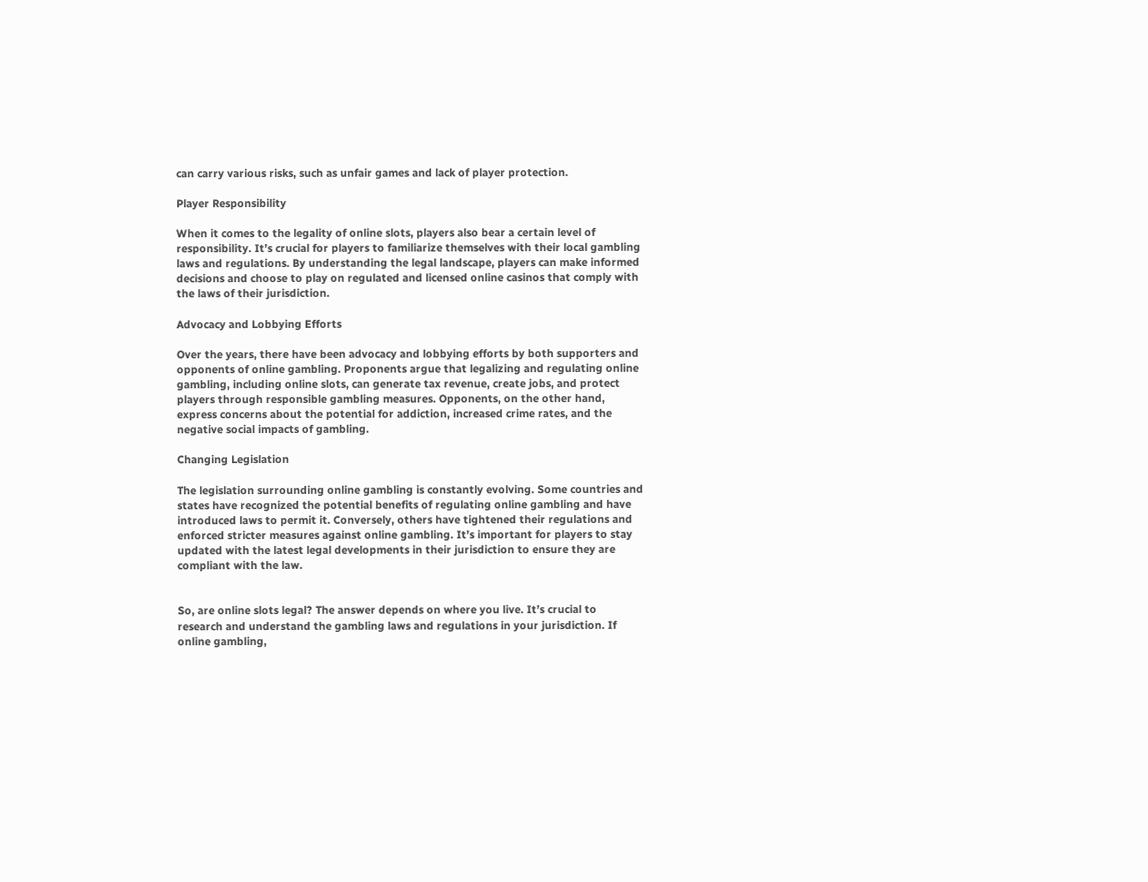can carry various risks, such as unfair games and lack of player protection.

Player Responsibility

When it comes to the legality of online slots, players also bear a certain level of responsibility. It’s crucial for players to familiarize themselves with their local gambling laws and regulations. By understanding the legal landscape, players can make informed decisions and choose to play on regulated and licensed online casinos that comply with the laws of their jurisdiction.

Advocacy and Lobbying Efforts

Over the years, there have been advocacy and lobbying efforts by both supporters and opponents of online gambling. Proponents argue that legalizing and regulating online gambling, including online slots, can generate tax revenue, create jobs, and protect players through responsible gambling measures. Opponents, on the other hand, express concerns about the potential for addiction, increased crime rates, and the negative social impacts of gambling.

Changing Legislation

The legislation surrounding online gambling is constantly evolving. Some countries and states have recognized the potential benefits of regulating online gambling and have introduced laws to permit it. Conversely, others have tightened their regulations and enforced stricter measures against online gambling. It’s important for players to stay updated with the latest legal developments in their jurisdiction to ensure they are compliant with the law.


So, are online slots legal? The answer depends on where you live. It’s crucial to research and understand the gambling laws and regulations in your jurisdiction. If online gambling,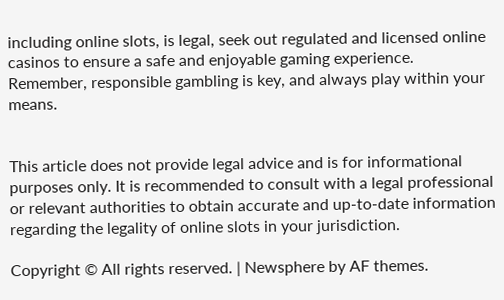including online slots, is legal, seek out regulated and licensed online casinos to ensure a safe and enjoyable gaming experience. Remember, responsible gambling is key, and always play within your means.


This article does not provide legal advice and is for informational purposes only. It is recommended to consult with a legal professional or relevant authorities to obtain accurate and up-to-date information regarding the legality of online slots in your jurisdiction.

Copyright © All rights reserved. | Newsphere by AF themes.